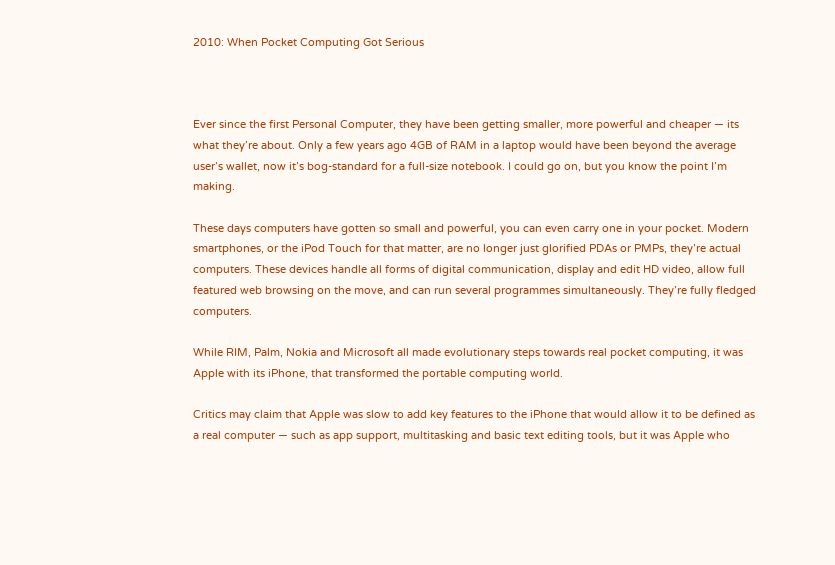2010: When Pocket Computing Got Serious



Ever since the first Personal Computer, they have been getting smaller, more powerful and cheaper — its what they’re about. Only a few years ago 4GB of RAM in a laptop would have been beyond the average user’s wallet, now it’s bog-standard for a full-size notebook. I could go on, but you know the point I’m making.

These days computers have gotten so small and powerful, you can even carry one in your pocket. Modern smartphones, or the iPod Touch for that matter, are no longer just glorified PDAs or PMPs, they’re actual computers. These devices handle all forms of digital communication, display and edit HD video, allow full featured web browsing on the move, and can run several programmes simultaneously. They’re fully fledged computers.

While RIM, Palm, Nokia and Microsoft all made evolutionary steps towards real pocket computing, it was Apple with its iPhone, that transformed the portable computing world.

Critics may claim that Apple was slow to add key features to the iPhone that would allow it to be defined as a real computer — such as app support, multitasking and basic text editing tools, but it was Apple who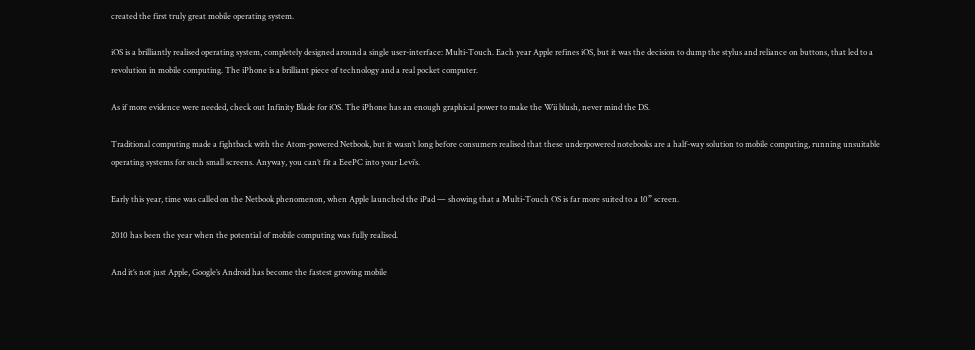created the first truly great mobile operating system.

iOS is a brilliantly realised operating system, completely designed around a single user-interface: Multi-Touch. Each year Apple refines iOS, but it was the decision to dump the stylus and reliance on buttons, that led to a revolution in mobile computing. The iPhone is a brilliant piece of technology and a real pocket computer.

As if more evidence were needed, check out Infinity Blade for iOS. The iPhone has an enough graphical power to make the Wii blush, never mind the DS.

Traditional computing made a fightback with the Atom-powered Netbook, but it wasn’t long before consumers realised that these underpowered notebooks are a half-way solution to mobile computing, running unsuitable operating systems for such small screens. Anyway, you can’t fit a EeePC into your Levi’s.

Early this year, time was called on the Netbook phenomenon, when Apple launched the iPad — showing that a Multi-Touch OS is far more suited to a 10” screen.

2010 has been the year when the potential of mobile computing was fully realised.

And it’s not just Apple, Google’s Android has become the fastest growing mobile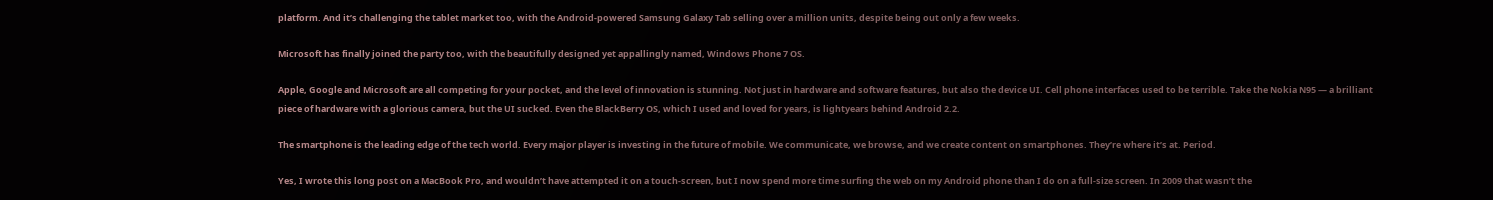platform. And it’s challenging the tablet market too, with the Android-powered Samsung Galaxy Tab selling over a million units, despite being out only a few weeks.

Microsoft has finally joined the party too, with the beautifully designed yet appallingly named, Windows Phone 7 OS.

Apple, Google and Microsoft are all competing for your pocket, and the level of innovation is stunning. Not just in hardware and software features, but also the device UI. Cell phone interfaces used to be terrible. Take the Nokia N95 — a brilliant piece of hardware with a glorious camera, but the UI sucked. Even the BlackBerry OS, which I used and loved for years, is lightyears behind Android 2.2.

The smartphone is the leading edge of the tech world. Every major player is investing in the future of mobile. We communicate, we browse, and we create content on smartphones. They’re where it’s at. Period.

Yes, I wrote this long post on a MacBook Pro, and wouldn’t have attempted it on a touch-screen, but I now spend more time surfing the web on my Android phone than I do on a full-size screen. In 2009 that wasn’t the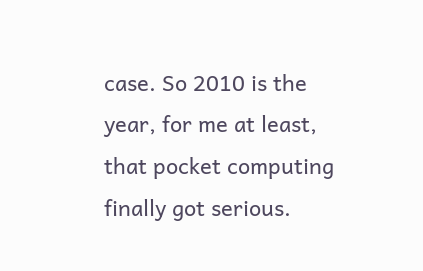case. So 2010 is the year, for me at least, that pocket computing finally got serious.